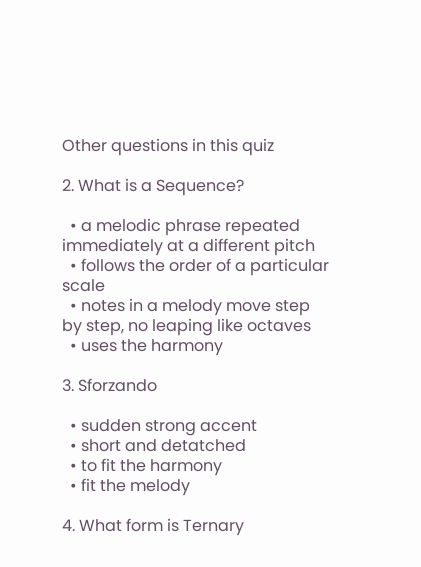Other questions in this quiz

2. What is a Sequence?

  • a melodic phrase repeated immediately at a different pitch
  • follows the order of a particular scale
  • notes in a melody move step by step, no leaping like octaves
  • uses the harmony

3. Sforzando

  • sudden strong accent
  • short and detatched
  • to fit the harmony
  • fit the melody

4. What form is Ternary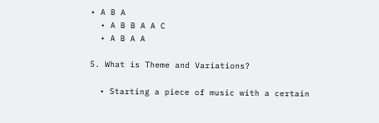• A B A
  • A B B A A C
  • A B A A

5. What is Theme and Variations?

  • Starting a piece of music with a certain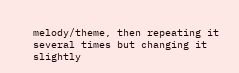melody/theme, then repeating it several times but changing it slightly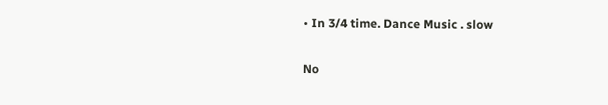• In 3/4 time. Dance Music . slow


No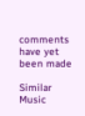comments have yet been made

Similar Music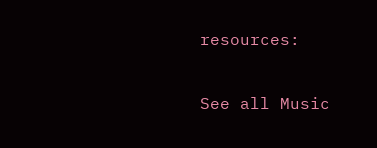resources:

See all Music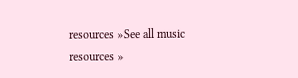resources »See all music resources »